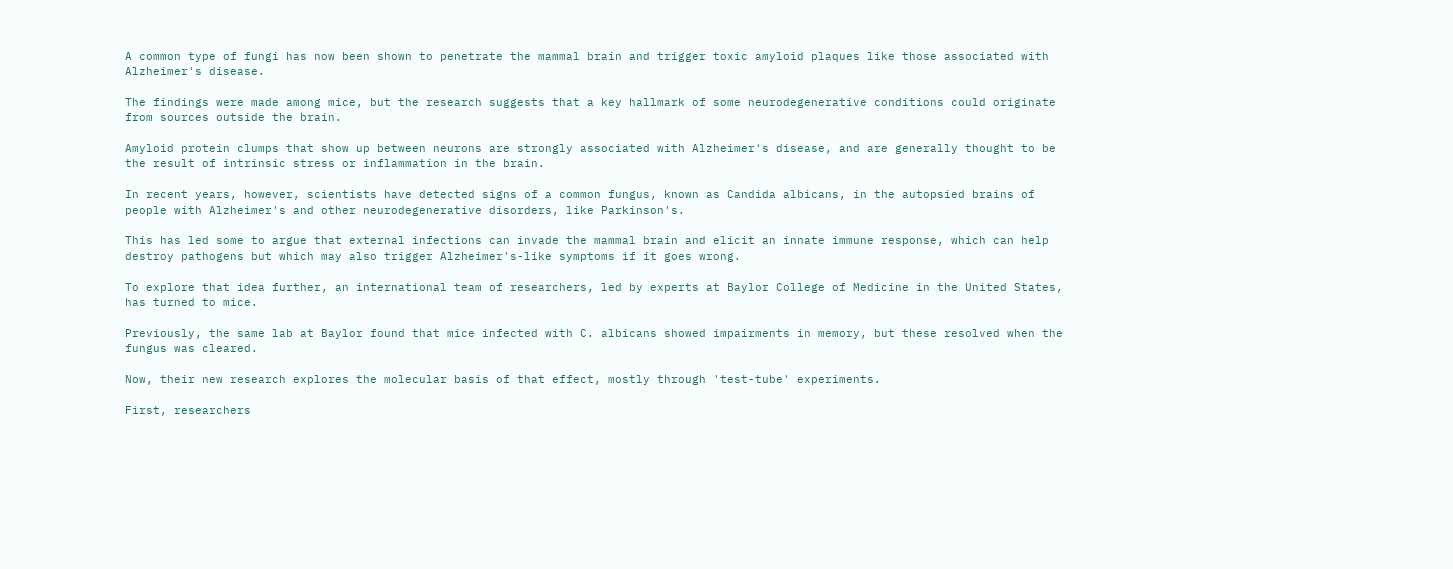A common type of fungi has now been shown to penetrate the mammal brain and trigger toxic amyloid plaques like those associated with Alzheimer's disease.

The findings were made among mice, but the research suggests that a key hallmark of some neurodegenerative conditions could originate from sources outside the brain.

Amyloid protein clumps that show up between neurons are strongly associated with Alzheimer's disease, and are generally thought to be the result of intrinsic stress or inflammation in the brain.

In recent years, however, scientists have detected signs of a common fungus, known as Candida albicans, in the autopsied brains of people with Alzheimer's and other neurodegenerative disorders, like Parkinson's.

This has led some to argue that external infections can invade the mammal brain and elicit an innate immune response, which can help destroy pathogens but which may also trigger Alzheimer's-like symptoms if it goes wrong.

To explore that idea further, an international team of researchers, led by experts at Baylor College of Medicine in the United States, has turned to mice.

Previously, the same lab at Baylor found that mice infected with C. albicans showed impairments in memory, but these resolved when the fungus was cleared.

Now, their new research explores the molecular basis of that effect, mostly through 'test-tube' experiments.

First, researchers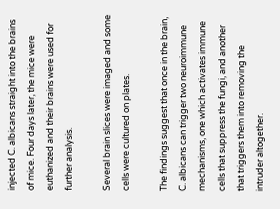injected C. albicans straight into the brains of mice. Four days later, the mice were euthanized and their brains were used for further analysis.

Several brain slices were imaged and some cells were cultured on plates.

The findings suggest that once in the brain, C. albicans can trigger two neuroimmune mechanisms, one which activates immune cells that suppress the fungi, and another that triggers them into removing the intruder altogether.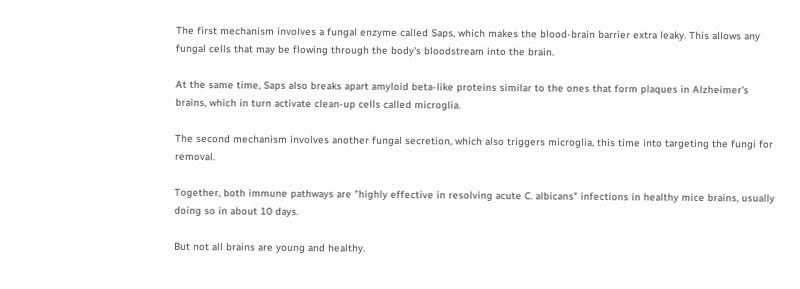The first mechanism involves a fungal enzyme called Saps, which makes the blood-brain barrier extra leaky. This allows any fungal cells that may be flowing through the body's bloodstream into the brain.

At the same time, Saps also breaks apart amyloid beta-like proteins similar to the ones that form plaques in Alzheimer's brains, which in turn activate clean-up cells called microglia.

The second mechanism involves another fungal secretion, which also triggers microglia, this time into targeting the fungi for removal.

Together, both immune pathways are "highly effective in resolving acute C. albicans" infections in healthy mice brains, usually doing so in about 10 days.

But not all brains are young and healthy.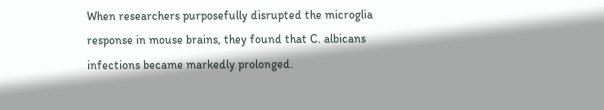When researchers purposefully disrupted the microglia response in mouse brains, they found that C. albicans infections became markedly prolonged.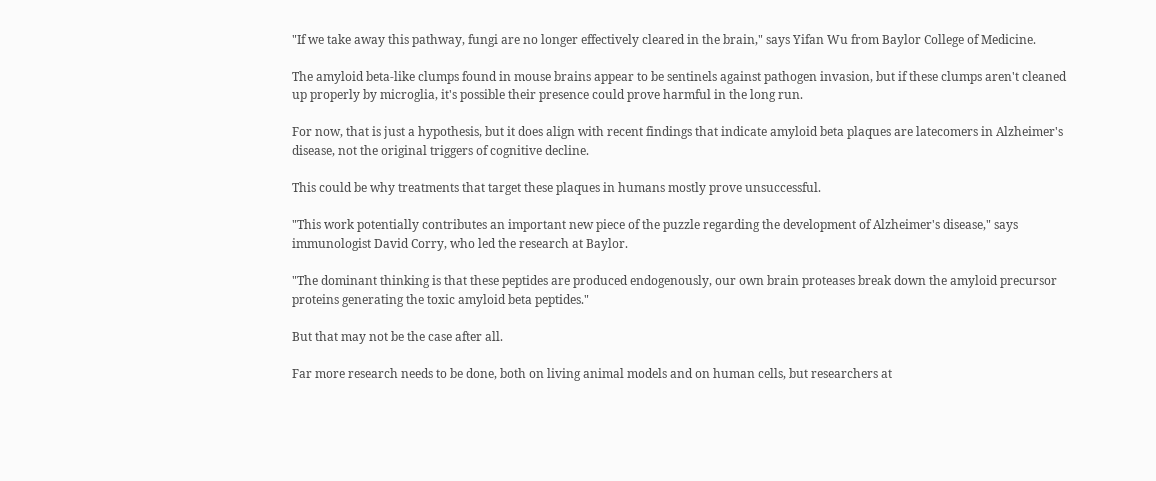"If we take away this pathway, fungi are no longer effectively cleared in the brain," says Yifan Wu from Baylor College of Medicine.

The amyloid beta-like clumps found in mouse brains appear to be sentinels against pathogen invasion, but if these clumps aren't cleaned up properly by microglia, it's possible their presence could prove harmful in the long run.

For now, that is just a hypothesis, but it does align with recent findings that indicate amyloid beta plaques are latecomers in Alzheimer's disease, not the original triggers of cognitive decline.

This could be why treatments that target these plaques in humans mostly prove unsuccessful.

"This work potentially contributes an important new piece of the puzzle regarding the development of Alzheimer's disease," says immunologist David Corry, who led the research at Baylor.

"The dominant thinking is that these peptides are produced endogenously, our own brain proteases break down the amyloid precursor proteins generating the toxic amyloid beta peptides."

But that may not be the case after all.

Far more research needs to be done, both on living animal models and on human cells, but researchers at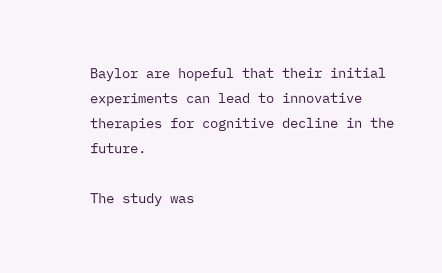Baylor are hopeful that their initial experiments can lead to innovative therapies for cognitive decline in the future.

The study was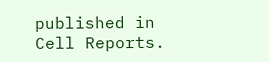published in Cell Reports.